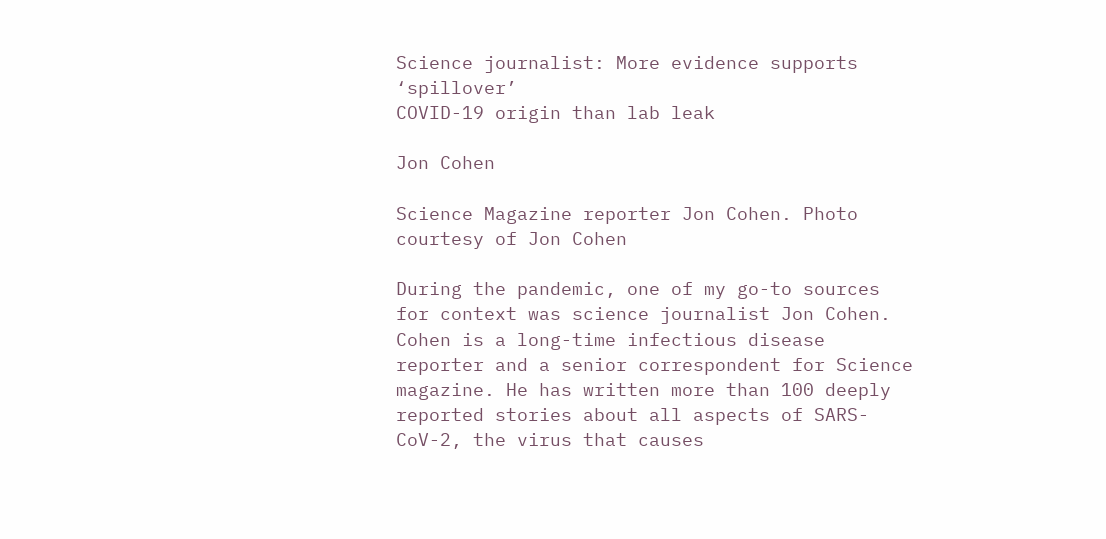Science journalist: More evidence supports ‘spillover’
COVID-19 origin than lab leak

Jon Cohen

Science Magazine reporter Jon Cohen. Photo courtesy of Jon Cohen

During the pandemic, one of my go-to sources for context was science journalist Jon Cohen. Cohen is a long-time infectious disease reporter and a senior correspondent for Science magazine. He has written more than 100 deeply reported stories about all aspects of SARS-CoV-2, the virus that causes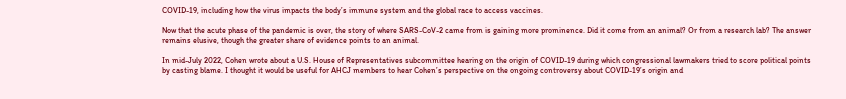COVID-19, including how the virus impacts the body’s immune system and the global race to access vaccines.

Now that the acute phase of the pandemic is over, the story of where SARS-CoV-2 came from is gaining more prominence. Did it come from an animal? Or from a research lab? The answer remains elusive, though the greater share of evidence points to an animal.

In mid-July 2022, Cohen wrote about a U.S. House of Representatives subcommittee hearing on the origin of COVID-19 during which congressional lawmakers tried to score political points by casting blame. I thought it would be useful for AHCJ members to hear Cohen’s perspective on the ongoing controversy about COVID-19’s origin and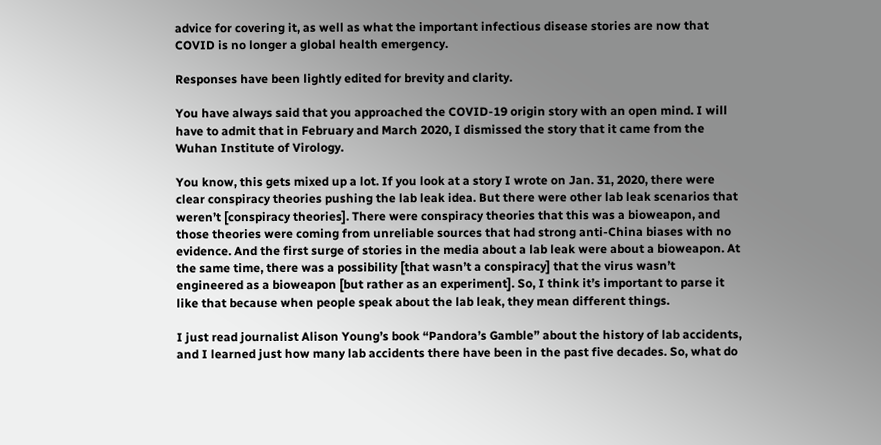advice for covering it, as well as what the important infectious disease stories are now that COVID is no longer a global health emergency.

Responses have been lightly edited for brevity and clarity.

You have always said that you approached the COVID-19 origin story with an open mind. I will have to admit that in February and March 2020, I dismissed the story that it came from the Wuhan Institute of Virology.

You know, this gets mixed up a lot. If you look at a story I wrote on Jan. 31, 2020, there were clear conspiracy theories pushing the lab leak idea. But there were other lab leak scenarios that weren’t [conspiracy theories]. There were conspiracy theories that this was a bioweapon, and those theories were coming from unreliable sources that had strong anti-China biases with no evidence. And the first surge of stories in the media about a lab leak were about a bioweapon. At the same time, there was a possibility [that wasn’t a conspiracy] that the virus wasn’t engineered as a bioweapon [but rather as an experiment]. So, I think it’s important to parse it like that because when people speak about the lab leak, they mean different things.

I just read journalist Alison Young’s book “Pandora’s Gamble” about the history of lab accidents, and I learned just how many lab accidents there have been in the past five decades. So, what do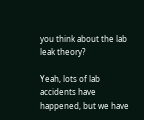you think about the lab leak theory?

Yeah, lots of lab accidents have happened, but we have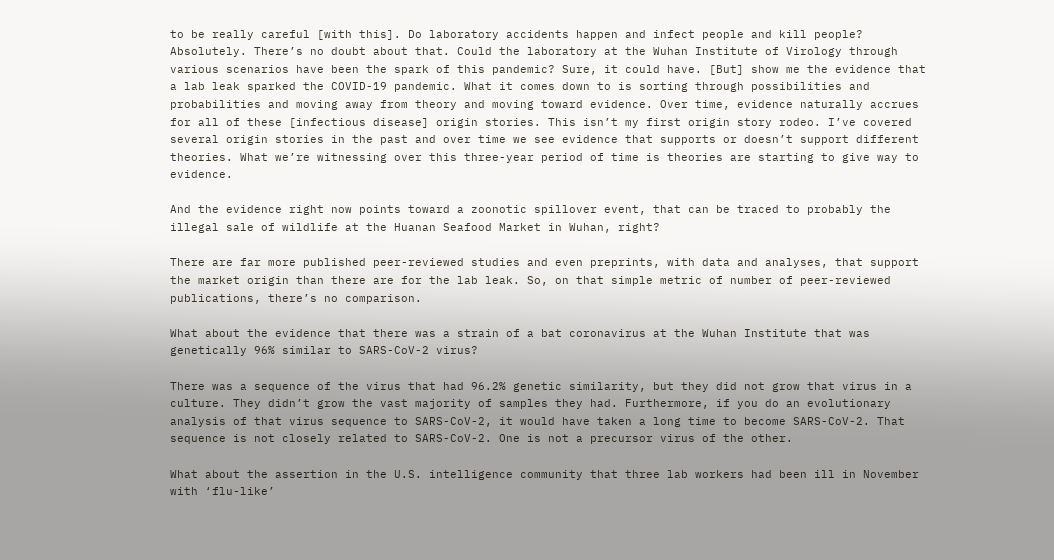to be really careful [with this]. Do laboratory accidents happen and infect people and kill people? Absolutely. There’s no doubt about that. Could the laboratory at the Wuhan Institute of Virology through various scenarios have been the spark of this pandemic? Sure, it could have. [But] show me the evidence that a lab leak sparked the COVID-19 pandemic. What it comes down to is sorting through possibilities and probabilities and moving away from theory and moving toward evidence. Over time, evidence naturally accrues for all of these [infectious disease] origin stories. This isn’t my first origin story rodeo. I’ve covered several origin stories in the past and over time we see evidence that supports or doesn’t support different theories. What we’re witnessing over this three-year period of time is theories are starting to give way to evidence.

And the evidence right now points toward a zoonotic spillover event, that can be traced to probably the illegal sale of wildlife at the Huanan Seafood Market in Wuhan, right?

There are far more published peer-reviewed studies and even preprints, with data and analyses, that support the market origin than there are for the lab leak. So, on that simple metric of number of peer-reviewed publications, there’s no comparison.

What about the evidence that there was a strain of a bat coronavirus at the Wuhan Institute that was genetically 96% similar to SARS-CoV-2 virus?

There was a sequence of the virus that had 96.2% genetic similarity, but they did not grow that virus in a culture. They didn’t grow the vast majority of samples they had. Furthermore, if you do an evolutionary analysis of that virus sequence to SARS-CoV-2, it would have taken a long time to become SARS-CoV-2. That sequence is not closely related to SARS-CoV-2. One is not a precursor virus of the other.

What about the assertion in the U.S. intelligence community that three lab workers had been ill in November with ‘flu-like’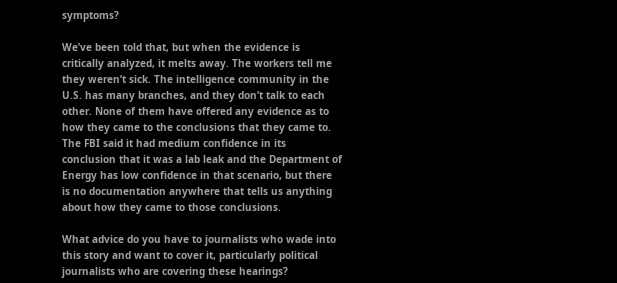symptoms?

We’ve been told that, but when the evidence is critically analyzed, it melts away. The workers tell me they weren’t sick. The intelligence community in the U.S. has many branches, and they don’t talk to each other. None of them have offered any evidence as to how they came to the conclusions that they came to. The FBI said it had medium confidence in its conclusion that it was a lab leak and the Department of Energy has low confidence in that scenario, but there is no documentation anywhere that tells us anything about how they came to those conclusions.

What advice do you have to journalists who wade into this story and want to cover it, particularly political journalists who are covering these hearings?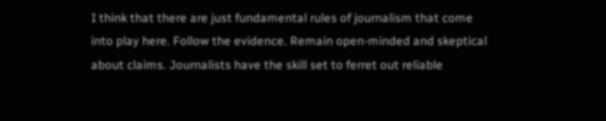I think that there are just fundamental rules of journalism that come into play here. Follow the evidence. Remain open-minded and skeptical about claims. Journalists have the skill set to ferret out reliable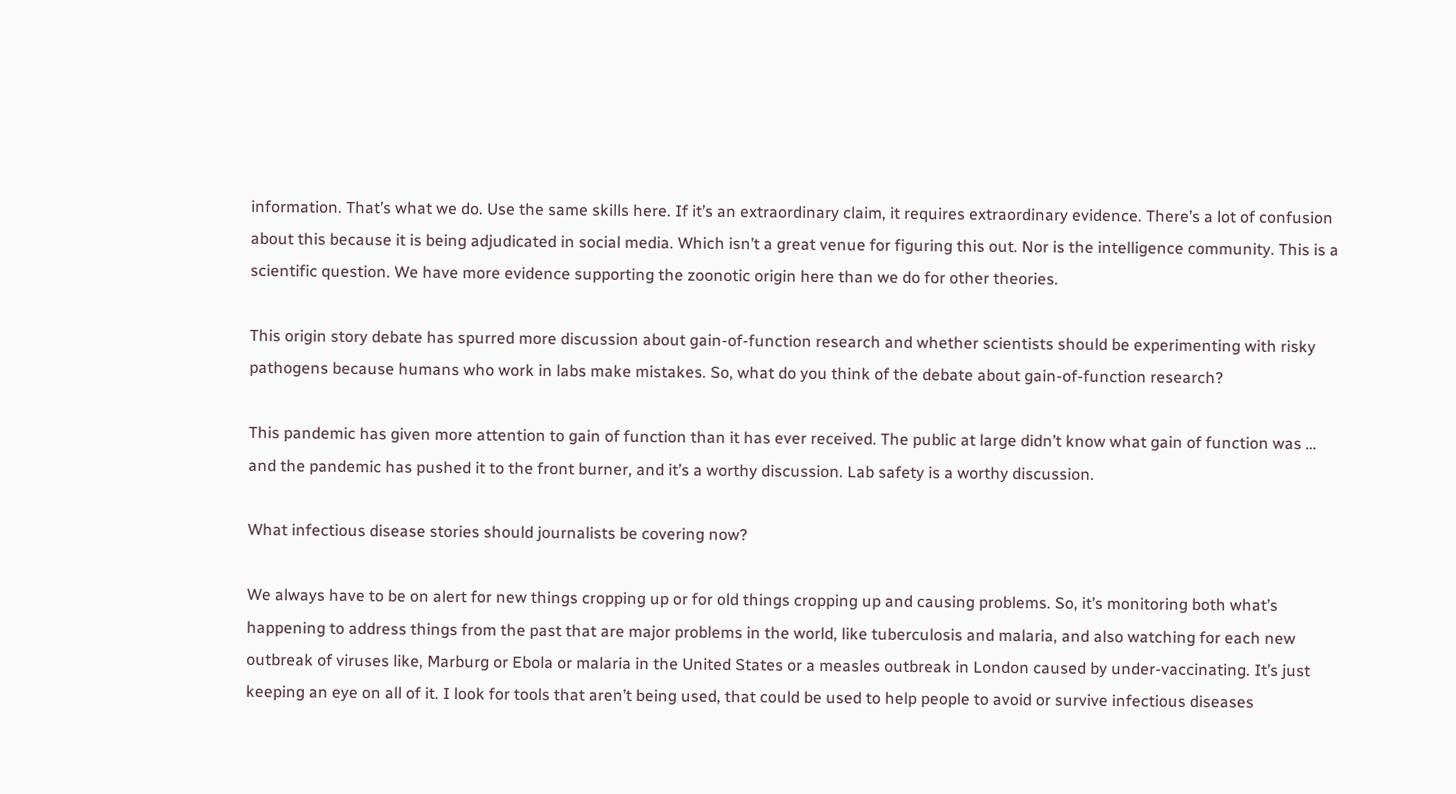information. That’s what we do. Use the same skills here. If it’s an extraordinary claim, it requires extraordinary evidence. There’s a lot of confusion about this because it is being adjudicated in social media. Which isn’t a great venue for figuring this out. Nor is the intelligence community. This is a scientific question. We have more evidence supporting the zoonotic origin here than we do for other theories.

This origin story debate has spurred more discussion about gain-of-function research and whether scientists should be experimenting with risky pathogens because humans who work in labs make mistakes. So, what do you think of the debate about gain-of-function research?

This pandemic has given more attention to gain of function than it has ever received. The public at large didn’t know what gain of function was … and the pandemic has pushed it to the front burner, and it’s a worthy discussion. Lab safety is a worthy discussion.

What infectious disease stories should journalists be covering now?

We always have to be on alert for new things cropping up or for old things cropping up and causing problems. So, it’s monitoring both what’s happening to address things from the past that are major problems in the world, like tuberculosis and malaria, and also watching for each new outbreak of viruses like, Marburg or Ebola or malaria in the United States or a measles outbreak in London caused by under-vaccinating. It’s just keeping an eye on all of it. I look for tools that aren’t being used, that could be used to help people to avoid or survive infectious diseases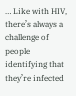… Like with HIV, there’s always a challenge of people identifying that they’re infected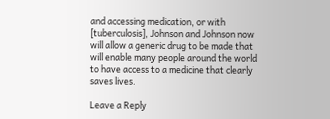and accessing medication, or with [tuberculosis], Johnson and Johnson now will allow a generic drug to be made that will enable many people around the world to have access to a medicine that clearly saves lives.

Leave a Reply